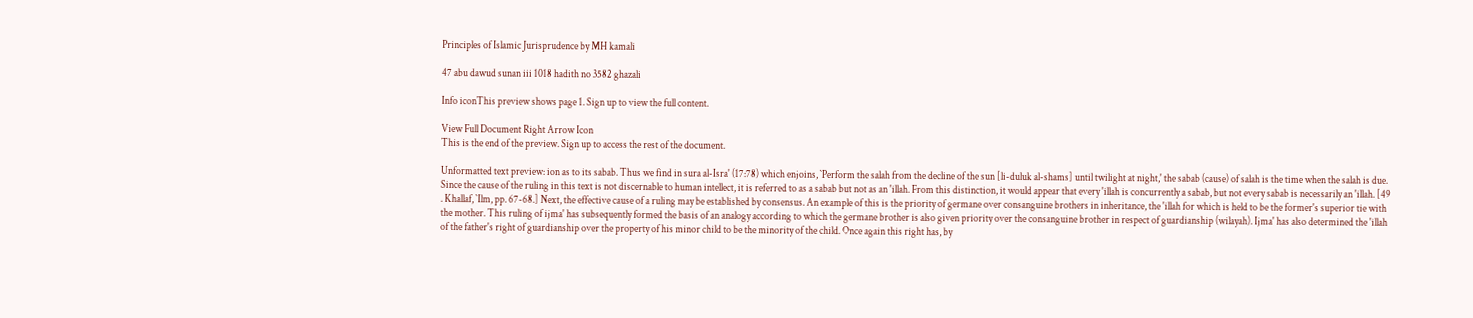Principles of Islamic Jurisprudence by MH kamali

47 abu dawud sunan iii 1018 hadith no 3582 ghazali

Info iconThis preview shows page 1. Sign up to view the full content.

View Full Document Right Arrow Icon
This is the end of the preview. Sign up to access the rest of the document.

Unformatted text preview: ion as to its sabab. Thus we find in sura al-Isra' (17:78) which enjoins, `Perform the salah from the decline of the sun [li-duluk al-shams] until twilight at night,' the sabab (cause) of salah is the time when the salah is due. Since the cause of the ruling in this text is not discernable to human intellect, it is referred to as a sabab but not as an 'illah. From this distinction, it would appear that every 'illah is concurrently a sabab, but not every sabab is necessarily an 'illah. [49 . Khallaf, `Ilm, pp. 67-68.] Next, the effective cause of a ruling may be established by consensus. An example of this is the priority of germane over consanguine brothers in inheritance, the 'illah for which is held to be the former's superior tie with the mother. This ruling of ijma' has subsequently formed the basis of an analogy according to which the germane brother is also given priority over the consanguine brother in respect of guardianship (wilayah). Ijma' has also determined the 'illah of the father's right of guardianship over the property of his minor child to be the minority of the child. Once again this right has, by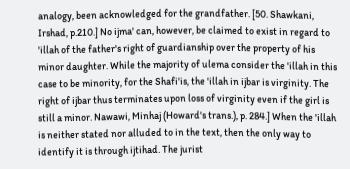analogy, been acknowledged for the grandfather. [50. Shawkani, Irshad, p.210.] No ijma' can, however, be claimed to exist in regard to 'illah of the father's right of guardianship over the property of his minor daughter. While the majority of ulema consider the 'illah in this case to be minority, for the Shafi'is, the 'illah in ijbar is virginity. The right of ijbar thus terminates upon loss of virginity even if the girl is still a minor. Nawawi, Minhaj (Howard's trans.), p. 284.] When the 'illah is neither stated nor alluded to in the text, then the only way to identify it is through ijtihad. The jurist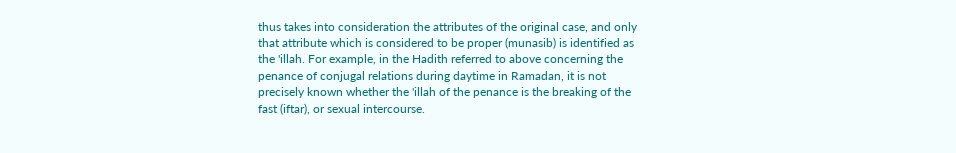thus takes into consideration the attributes of the original case, and only that attribute which is considered to be proper (munasib) is identified as the 'illah. For example, in the Hadith referred to above concerning the penance of conjugal relations during daytime in Ramadan, it is not precisely known whether the 'illah of the penance is the breaking of the fast (iftar), or sexual intercourse.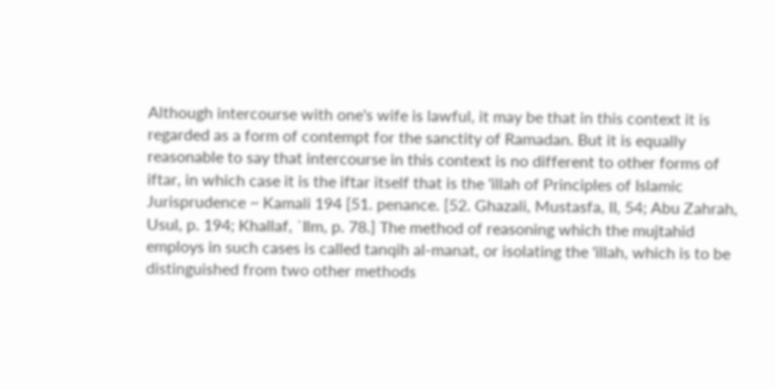Although intercourse with one's wife is lawful, it may be that in this context it is regarded as a form of contempt for the sanctity of Ramadan. But it is equally reasonable to say that intercourse in this context is no different to other forms of iftar, in which case it is the iftar itself that is the 'illah of Principles of Islamic Jurisprudence ~ Kamali 194 [51. penance. [52. Ghazali, Mustasfa, II, 54; Abu Zahrah, Usul, p. 194; Khallaf, `Ilm, p. 78.] The method of reasoning which the mujtahid employs in such cases is called tanqih al-manat, or isolating the 'illah, which is to be distinguished from two other methods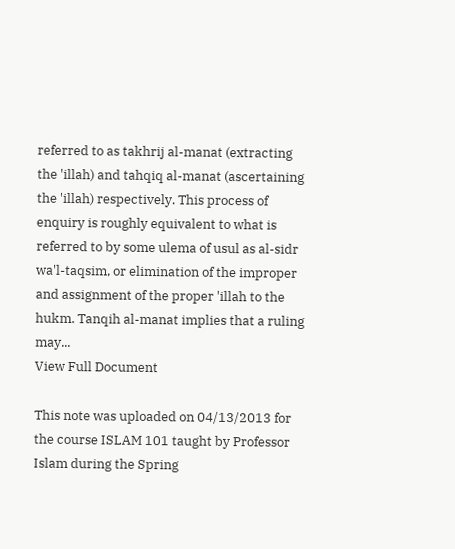referred to as takhrij al-manat (extracting the 'illah) and tahqiq al-manat (ascertaining the 'illah) respectively. This process of enquiry is roughly equivalent to what is referred to by some ulema of usul as al-sidr wa'l-taqsim, or elimination of the improper and assignment of the proper 'illah to the hukm. Tanqih al-manat implies that a ruling may...
View Full Document

This note was uploaded on 04/13/2013 for the course ISLAM 101 taught by Professor Islam during the Spring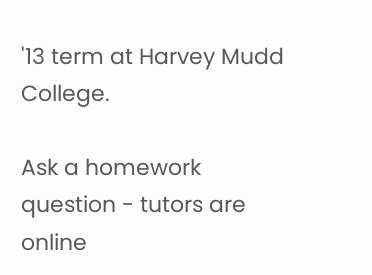'13 term at Harvey Mudd College.

Ask a homework question - tutors are online